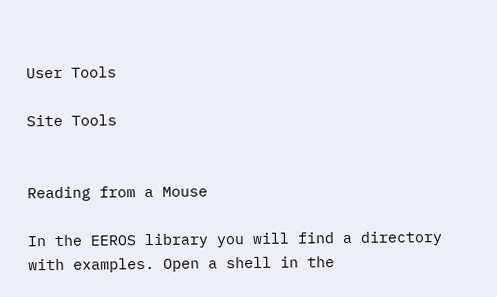User Tools

Site Tools


Reading from a Mouse

In the EEROS library you will find a directory with examples. Open a shell in the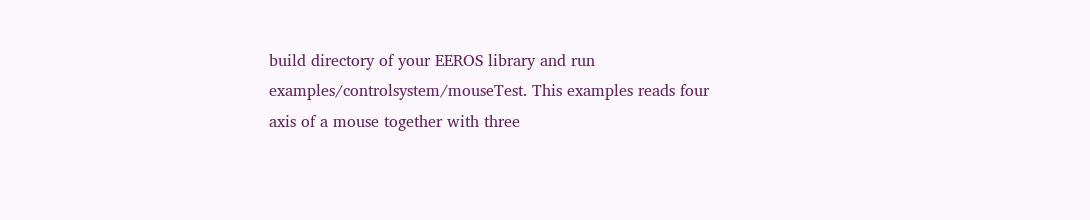build directory of your EEROS library and run examples/controlsystem/mouseTest. This examples reads four axis of a mouse together with three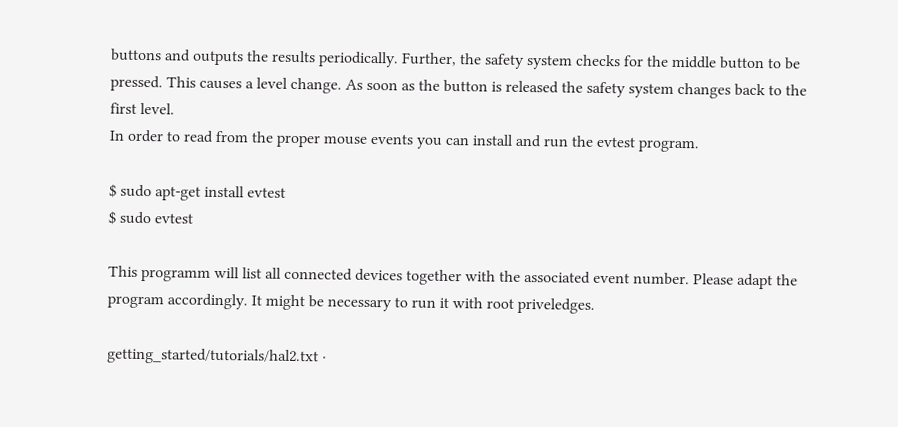buttons and outputs the results periodically. Further, the safety system checks for the middle button to be pressed. This causes a level change. As soon as the button is released the safety system changes back to the first level.
In order to read from the proper mouse events you can install and run the evtest program.

$ sudo apt-get install evtest
$ sudo evtest

This programm will list all connected devices together with the associated event number. Please adapt the program accordingly. It might be necessary to run it with root priveledges.

getting_started/tutorials/hal2.txt ·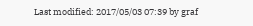Last modified: 2017/05/03 07:39 by graf